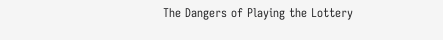The Dangers of Playing the Lottery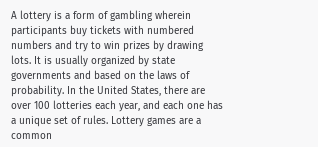A lottery is a form of gambling wherein participants buy tickets with numbered numbers and try to win prizes by drawing lots. It is usually organized by state governments and based on the laws of probability. In the United States, there are over 100 lotteries each year, and each one has a unique set of rules. Lottery games are a common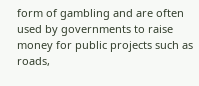form of gambling and are often used by governments to raise money for public projects such as roads,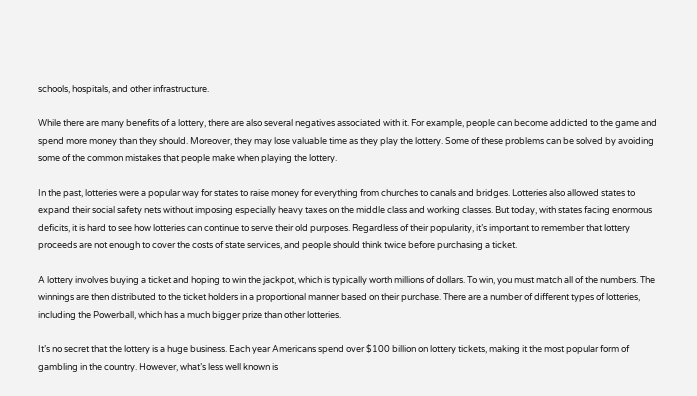schools, hospitals, and other infrastructure.

While there are many benefits of a lottery, there are also several negatives associated with it. For example, people can become addicted to the game and spend more money than they should. Moreover, they may lose valuable time as they play the lottery. Some of these problems can be solved by avoiding some of the common mistakes that people make when playing the lottery.

In the past, lotteries were a popular way for states to raise money for everything from churches to canals and bridges. Lotteries also allowed states to expand their social safety nets without imposing especially heavy taxes on the middle class and working classes. But today, with states facing enormous deficits, it is hard to see how lotteries can continue to serve their old purposes. Regardless of their popularity, it’s important to remember that lottery proceeds are not enough to cover the costs of state services, and people should think twice before purchasing a ticket.

A lottery involves buying a ticket and hoping to win the jackpot, which is typically worth millions of dollars. To win, you must match all of the numbers. The winnings are then distributed to the ticket holders in a proportional manner based on their purchase. There are a number of different types of lotteries, including the Powerball, which has a much bigger prize than other lotteries.

It’s no secret that the lottery is a huge business. Each year Americans spend over $100 billion on lottery tickets, making it the most popular form of gambling in the country. However, what’s less well known is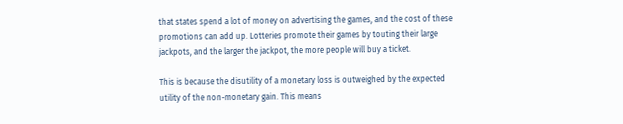that states spend a lot of money on advertising the games, and the cost of these promotions can add up. Lotteries promote their games by touting their large jackpots, and the larger the jackpot, the more people will buy a ticket.

This is because the disutility of a monetary loss is outweighed by the expected utility of the non-monetary gain. This means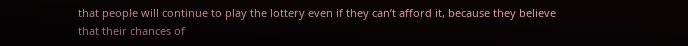that people will continue to play the lottery even if they can’t afford it, because they believe that their chances of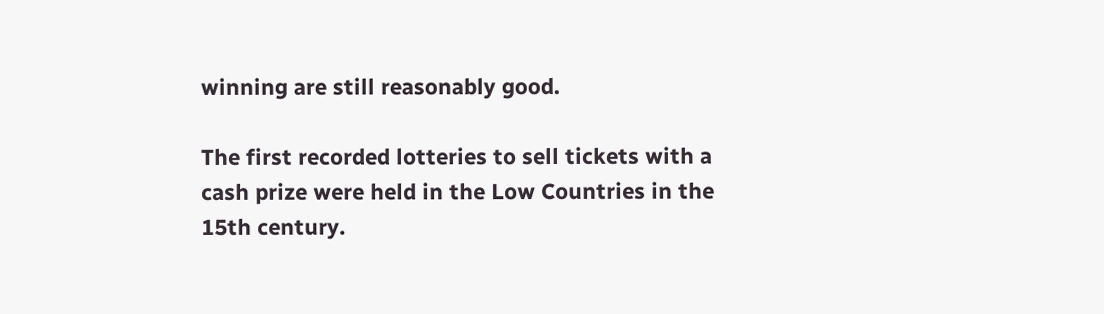winning are still reasonably good.

The first recorded lotteries to sell tickets with a cash prize were held in the Low Countries in the 15th century.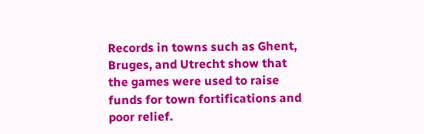Records in towns such as Ghent, Bruges, and Utrecht show that the games were used to raise funds for town fortifications and poor relief.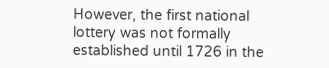However, the first national lottery was not formally established until 1726 in the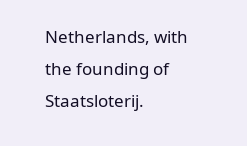Netherlands, with the founding of Staatsloterij.